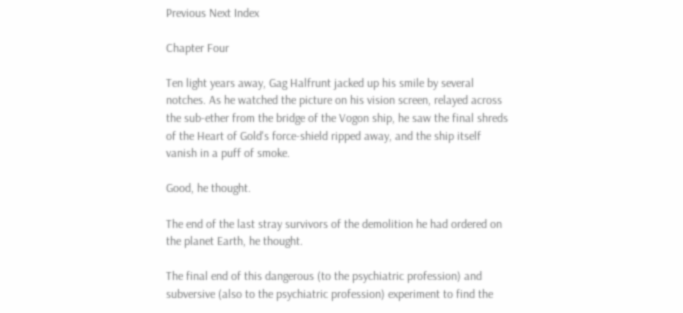Previous Next Index

Chapter Four

Ten light years away, Gag Halfrunt jacked up his smile by several notches. As he watched the picture on his vision screen, relayed across the sub-ether from the bridge of the Vogon ship, he saw the final shreds of the Heart of Gold's force-shield ripped away, and the ship itself vanish in a puff of smoke.

Good, he thought.

The end of the last stray survivors of the demolition he had ordered on the planet Earth, he thought.

The final end of this dangerous (to the psychiatric profession) and subversive (also to the psychiatric profession) experiment to find the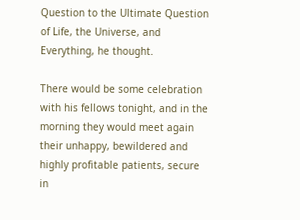Question to the Ultimate Question of Life, the Universe, and Everything, he thought.

There would be some celebration with his fellows tonight, and in the morning they would meet again their unhappy, bewildered and highly profitable patients, secure in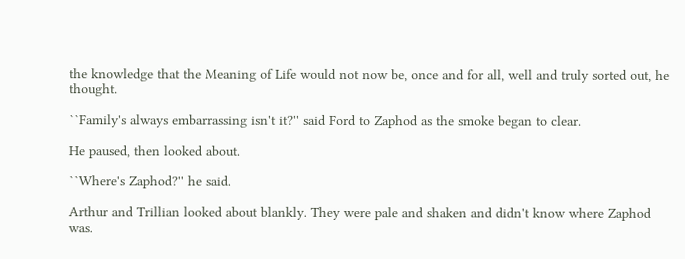the knowledge that the Meaning of Life would not now be, once and for all, well and truly sorted out, he thought.

``Family's always embarrassing isn't it?'' said Ford to Zaphod as the smoke began to clear.

He paused, then looked about.

``Where's Zaphod?'' he said.

Arthur and Trillian looked about blankly. They were pale and shaken and didn't know where Zaphod was.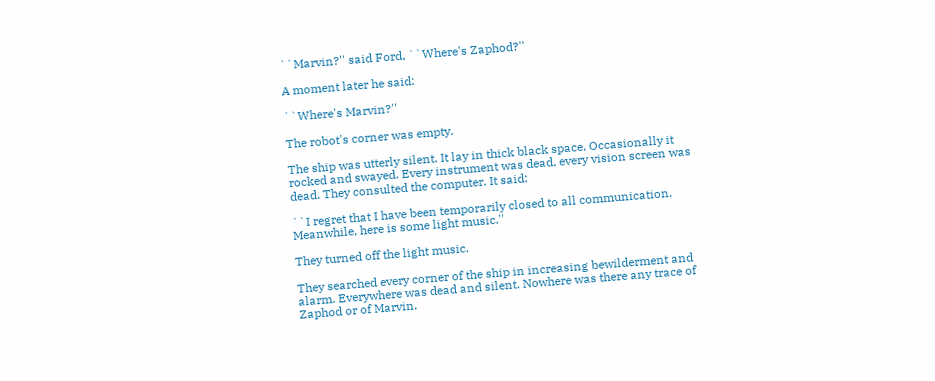``Marvin?'' said Ford, ``Where's Zaphod?''

A moment later he said:

``Where's Marvin?''

The robot's corner was empty.

The ship was utterly silent. It lay in thick black space. Occasionally it rocked and swayed. Every instrument was dead, every vision screen was dead. They consulted the computer. It said:

``I regret that I have been temporarily closed to all communication. Meanwhile, here is some light music.''

They turned off the light music.

They searched every corner of the ship in increasing bewilderment and alarm. Everywhere was dead and silent. Nowhere was there any trace of Zaphod or of Marvin.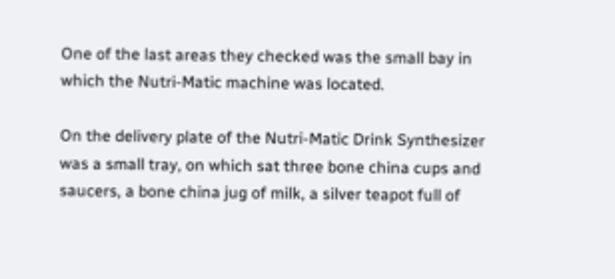One of the last areas they checked was the small bay in which the Nutri-Matic machine was located.

On the delivery plate of the Nutri-Matic Drink Synthesizer was a small tray, on which sat three bone china cups and saucers, a bone china jug of milk, a silver teapot full of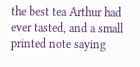the best tea Arthur had ever tasted, and a small printed note saying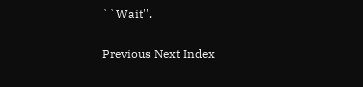``Wait''.

Previous Next Index